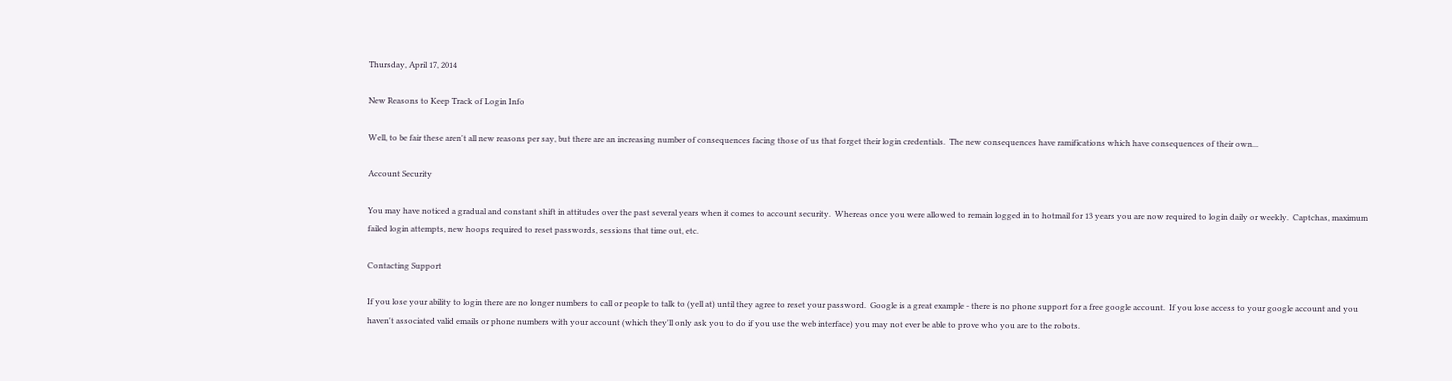Thursday, April 17, 2014

New Reasons to Keep Track of Login Info

Well, to be fair these aren't all new reasons per say, but there are an increasing number of consequences facing those of us that forget their login credentials.  The new consequences have ramifications which have consequences of their own...

Account Security

You may have noticed a gradual and constant shift in attitudes over the past several years when it comes to account security.  Whereas once you were allowed to remain logged in to hotmail for 13 years you are now required to login daily or weekly.  Captchas, maximum failed login attempts, new hoops required to reset passwords, sessions that time out, etc.

Contacting Support

If you lose your ability to login there are no longer numbers to call or people to talk to (yell at) until they agree to reset your password.  Google is a great example - there is no phone support for a free google account.  If you lose access to your google account and you haven't associated valid emails or phone numbers with your account (which they'll only ask you to do if you use the web interface) you may not ever be able to prove who you are to the robots.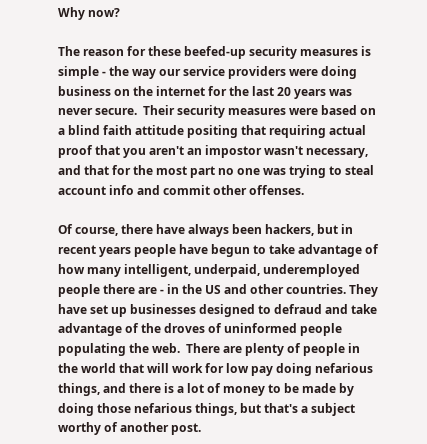Why now?

The reason for these beefed-up security measures is simple - the way our service providers were doing business on the internet for the last 20 years was never secure.  Their security measures were based on a blind faith attitude positing that requiring actual proof that you aren't an impostor wasn't necessary, and that for the most part no one was trying to steal account info and commit other offenses.

Of course, there have always been hackers, but in recent years people have begun to take advantage of how many intelligent, underpaid, underemployed people there are - in the US and other countries. They have set up businesses designed to defraud and take advantage of the droves of uninformed people populating the web.  There are plenty of people in the world that will work for low pay doing nefarious things, and there is a lot of money to be made by doing those nefarious things, but that's a subject worthy of another post.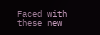Faced with these new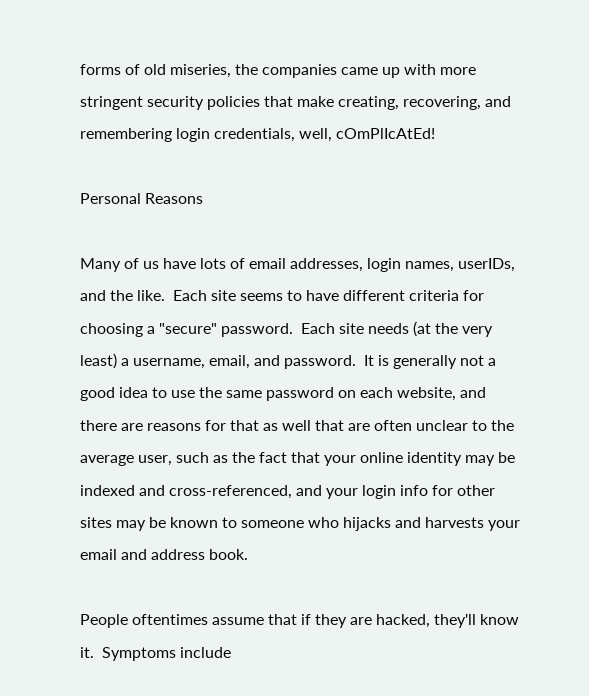forms of old miseries, the companies came up with more stringent security policies that make creating, recovering, and remembering login credentials, well, cOmPlIcAtEd!

Personal Reasons

Many of us have lots of email addresses, login names, userIDs, and the like.  Each site seems to have different criteria for choosing a "secure" password.  Each site needs (at the very least) a username, email, and password.  It is generally not a good idea to use the same password on each website, and there are reasons for that as well that are often unclear to the average user, such as the fact that your online identity may be indexed and cross-referenced, and your login info for other sites may be known to someone who hijacks and harvests your email and address book.

People oftentimes assume that if they are hacked, they'll know it.  Symptoms include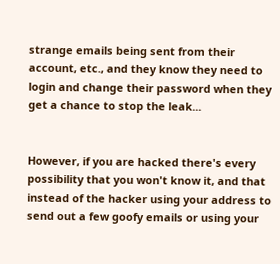strange emails being sent from their account, etc., and they know they need to login and change their password when they get a chance to stop the leak...


However, if you are hacked there's every possibility that you won't know it, and that instead of the hacker using your address to send out a few goofy emails or using your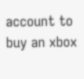account to buy an xbox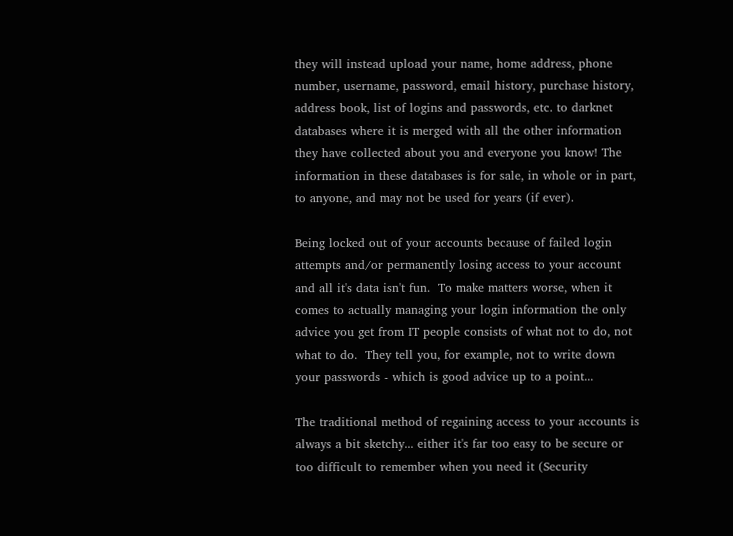they will instead upload your name, home address, phone number, username, password, email history, purchase history, address book, list of logins and passwords, etc. to darknet databases where it is merged with all the other information they have collected about you and everyone you know! The information in these databases is for sale, in whole or in part, to anyone, and may not be used for years (if ever).

Being locked out of your accounts because of failed login attempts and/or permanently losing access to your account and all it's data isn't fun.  To make matters worse, when it comes to actually managing your login information the only advice you get from IT people consists of what not to do, not what to do.  They tell you, for example, not to write down your passwords - which is good advice up to a point...

The traditional method of regaining access to your accounts is always a bit sketchy... either it's far too easy to be secure or too difficult to remember when you need it (Security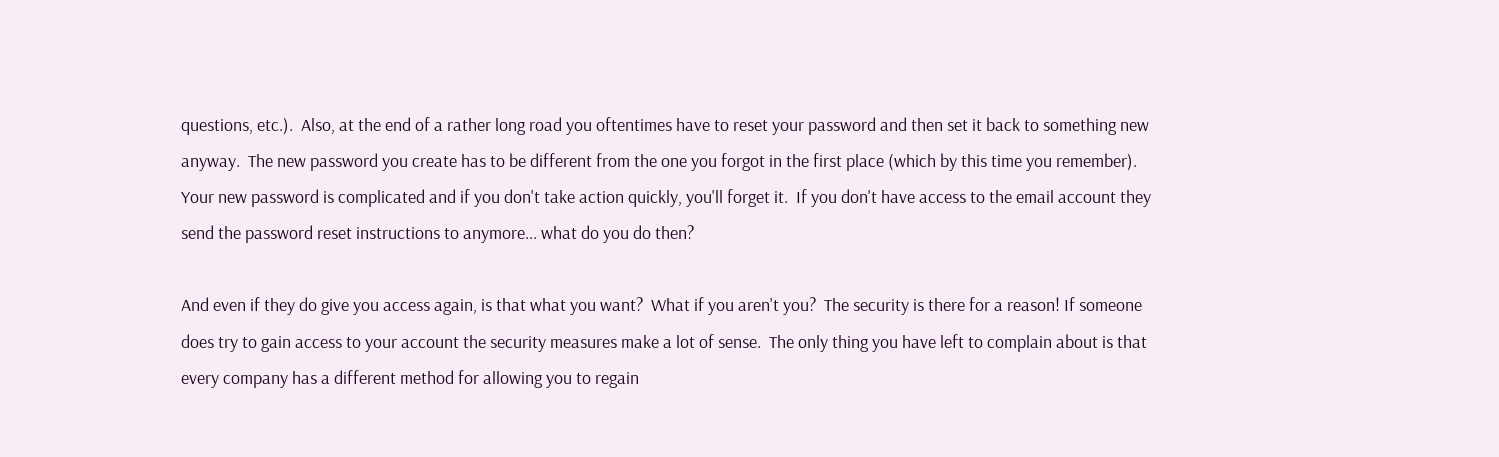questions, etc.).  Also, at the end of a rather long road you oftentimes have to reset your password and then set it back to something new anyway.  The new password you create has to be different from the one you forgot in the first place (which by this time you remember).  Your new password is complicated and if you don't take action quickly, you'll forget it.  If you don't have access to the email account they send the password reset instructions to anymore... what do you do then?

And even if they do give you access again, is that what you want?  What if you aren't you?  The security is there for a reason! If someone does try to gain access to your account the security measures make a lot of sense.  The only thing you have left to complain about is that every company has a different method for allowing you to regain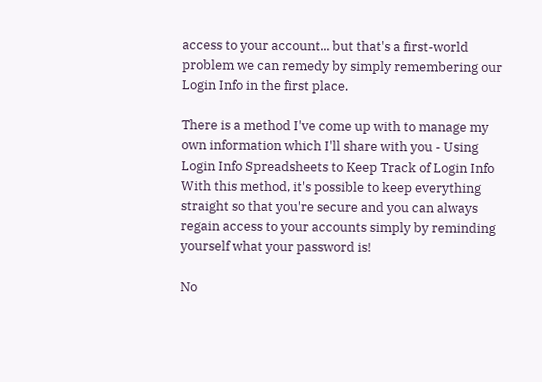access to your account... but that's a first-world problem we can remedy by simply remembering our Login Info in the first place.

There is a method I've come up with to manage my own information which I'll share with you - Using Login Info Spreadsheets to Keep Track of Login Info
With this method, it's possible to keep everything straight so that you're secure and you can always regain access to your accounts simply by reminding yourself what your password is!

No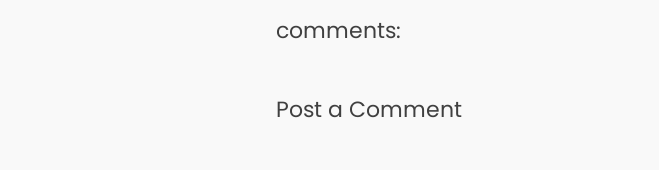comments:

Post a Comment